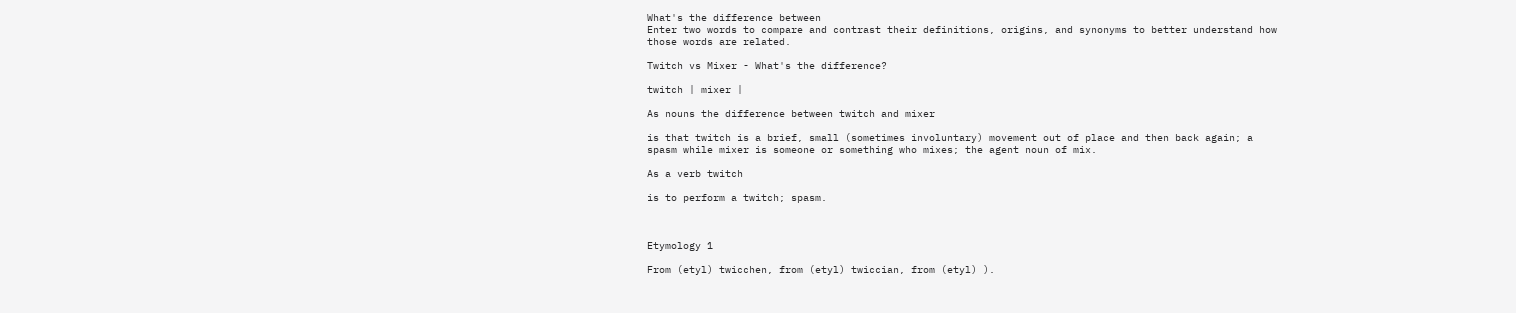What's the difference between
Enter two words to compare and contrast their definitions, origins, and synonyms to better understand how those words are related.

Twitch vs Mixer - What's the difference?

twitch | mixer |

As nouns the difference between twitch and mixer

is that twitch is a brief, small (sometimes involuntary) movement out of place and then back again; a spasm while mixer is someone or something who mixes; the agent noun of mix.

As a verb twitch

is to perform a twitch; spasm.



Etymology 1

From (etyl) twicchen, from (etyl) twiccian, from (etyl) ).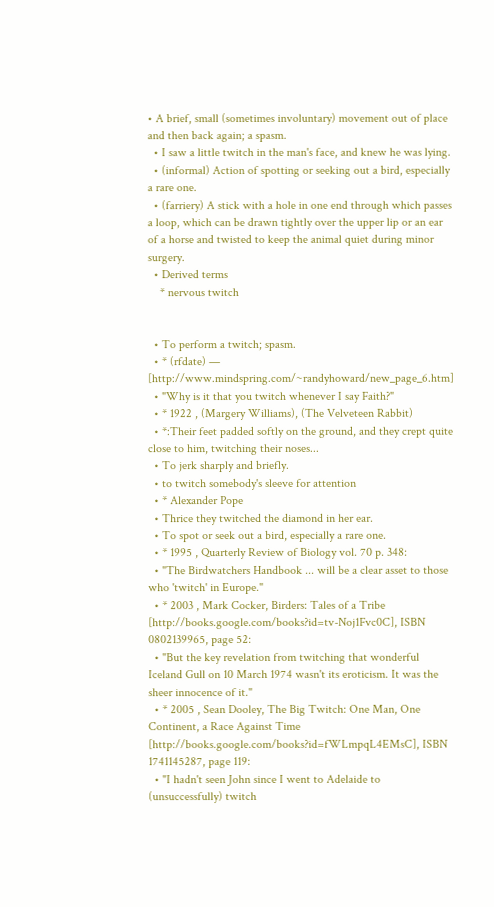• A brief, small (sometimes involuntary) movement out of place and then back again; a spasm.
  • I saw a little twitch in the man's face, and knew he was lying.
  • (informal) Action of spotting or seeking out a bird, especially a rare one.
  • (farriery) A stick with a hole in one end through which passes a loop, which can be drawn tightly over the upper lip or an ear of a horse and twisted to keep the animal quiet during minor surgery.
  • Derived terms
    * nervous twitch


  • To perform a twitch; spasm.
  • * (rfdate) — [http://www.mindspring.com/~randyhoward/new_page_6.htm]
  • "Why is it that you twitch whenever I say Faith?"
  • * 1922 , (Margery Williams), (The Velveteen Rabbit)
  • *:Their feet padded softly on the ground, and they crept quite close to him, twitching their noses...
  • To jerk sharply and briefly.
  • to twitch somebody's sleeve for attention
  • * Alexander Pope
  • Thrice they twitched the diamond in her ear.
  • To spot or seek out a bird, especially a rare one.
  • * 1995 , Quarterly Review of Biology vol. 70 p. 348:
  • "The Birdwatchers Handbook ... will be a clear asset to those who 'twitch' in Europe."
  • * 2003 , Mark Cocker, Birders: Tales of a Tribe [http://books.google.com/books?id=tv-Noj1Fvc0C], ISBN 0802139965, page 52:
  • "But the key revelation from twitching that wonderful Iceland Gull on 10 March 1974 wasn't its eroticism. It was the sheer innocence of it."
  • * 2005 , Sean Dooley, The Big Twitch: One Man, One Continent, a Race Against Time [http://books.google.com/books?id=fWLmpqL4EMsC], ISBN 1741145287, page 119:
  • "I hadn't seen John since I went to Adelaide to (unsuccessfully) twitch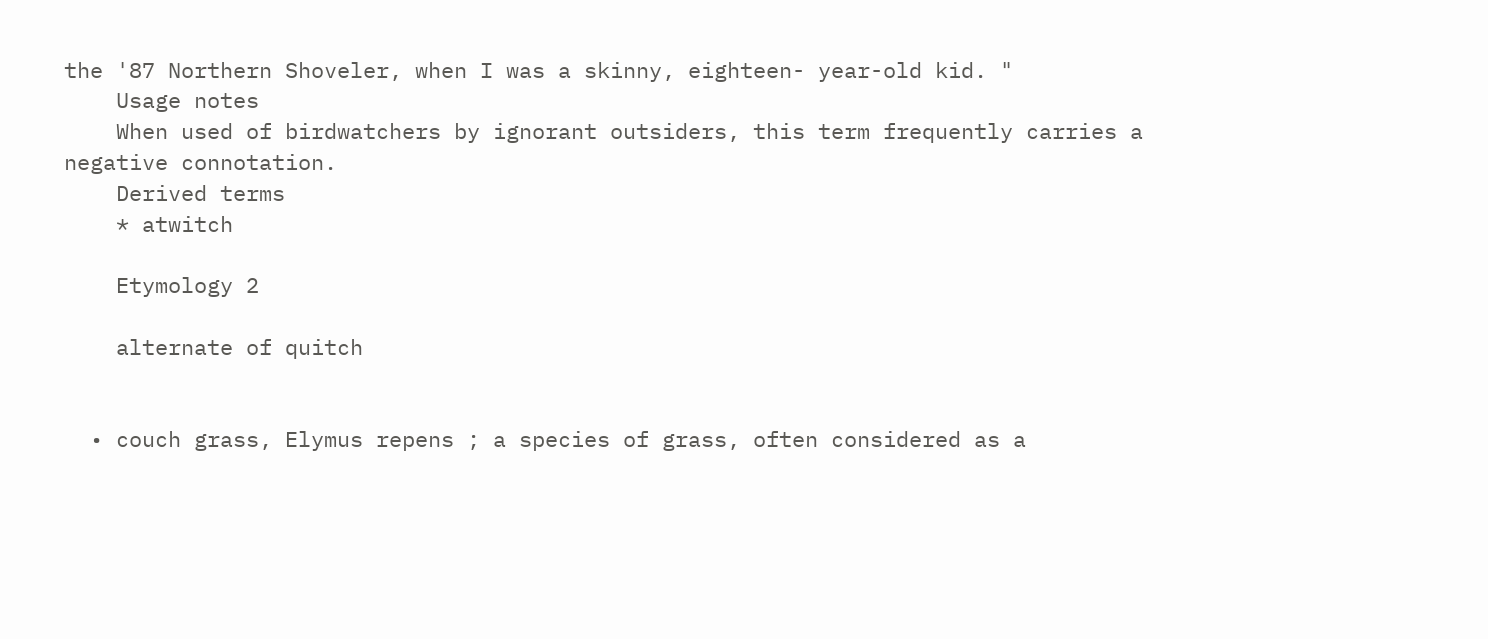the '87 Northern Shoveler, when I was a skinny, eighteen- year-old kid. "
    Usage notes
    When used of birdwatchers by ignorant outsiders, this term frequently carries a negative connotation.
    Derived terms
    * atwitch

    Etymology 2

    alternate of quitch


  • couch grass, Elymus repens ; a species of grass, often considered as a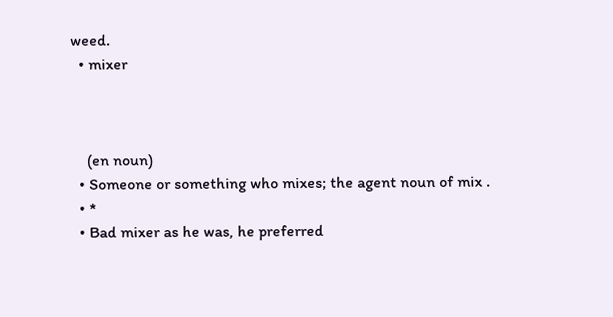weed.
  • mixer



    (en noun)
  • Someone or something who mixes; the agent noun of mix .
  • *
  • Bad mixer as he was, he preferred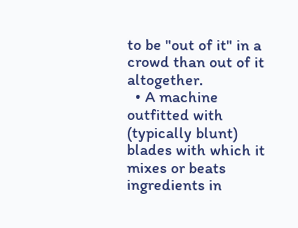to be "out of it" in a crowd than out of it altogether.
  • A machine outfitted with (typically blunt) blades with which it mixes or beats ingredients in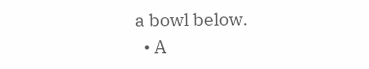a bowl below.
  • A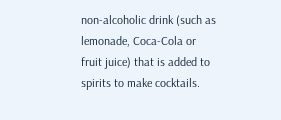non-alcoholic drink (such as lemonade, Coca-Cola or fruit juice) that is added to spirits to make cocktails.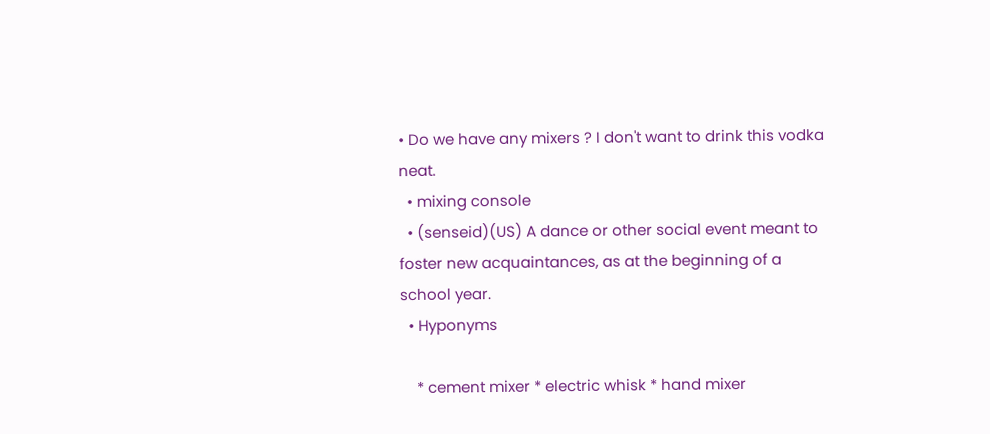• Do we have any mixers ? I don't want to drink this vodka neat.
  • mixing console
  • (senseid)(US) A dance or other social event meant to foster new acquaintances, as at the beginning of a school year.
  • Hyponyms

    * cement mixer * electric whisk * hand mixer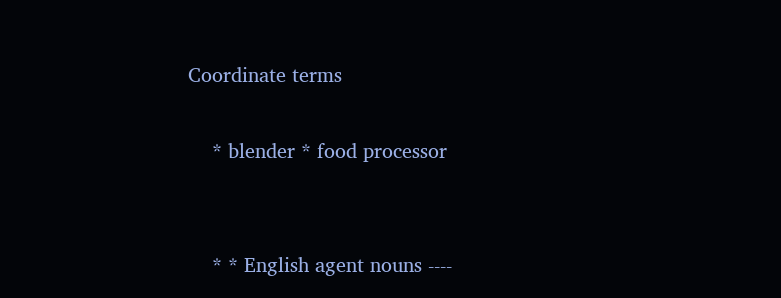Coordinate terms

    * blender * food processor


    * * English agent nouns ----